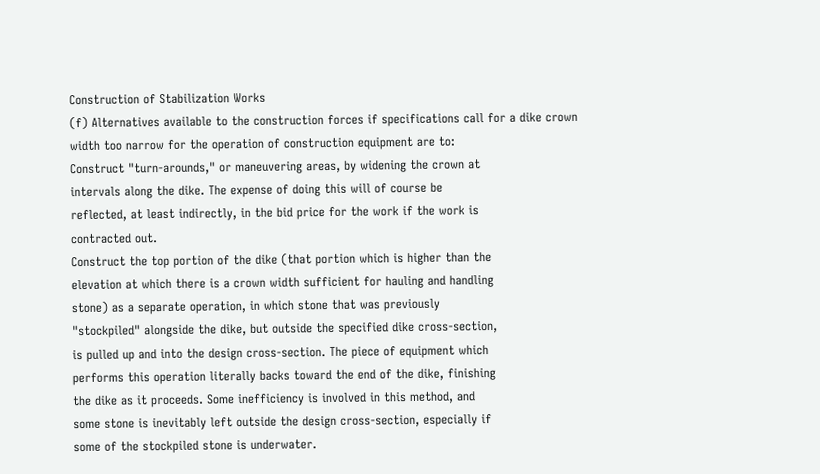Construction of Stabilization Works
(f) Alternatives available to the construction forces if specifications call for a dike crown
width too narrow for the operation of construction equipment are to:
Construct "turn-arounds," or maneuvering areas, by widening the crown at
intervals along the dike. The expense of doing this will of course be
reflected, at least indirectly, in the bid price for the work if the work is
contracted out.
Construct the top portion of the dike (that portion which is higher than the
elevation at which there is a crown width sufficient for hauling and handling
stone) as a separate operation, in which stone that was previously
"stockpiled" alongside the dike, but outside the specified dike cross-section,
is pulled up and into the design cross-section. The piece of equipment which
performs this operation literally backs toward the end of the dike, finishing
the dike as it proceeds. Some inefficiency is involved in this method, and
some stone is inevitably left outside the design cross-section, especially if
some of the stockpiled stone is underwater.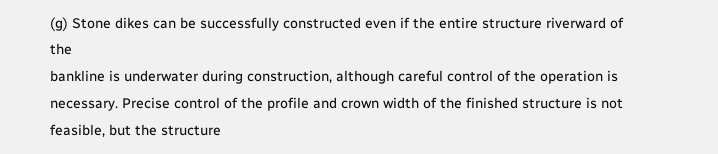(g) Stone dikes can be successfully constructed even if the entire structure riverward of the
bankline is underwater during construction, although careful control of the operation is
necessary. Precise control of the profile and crown width of the finished structure is not
feasible, but the structure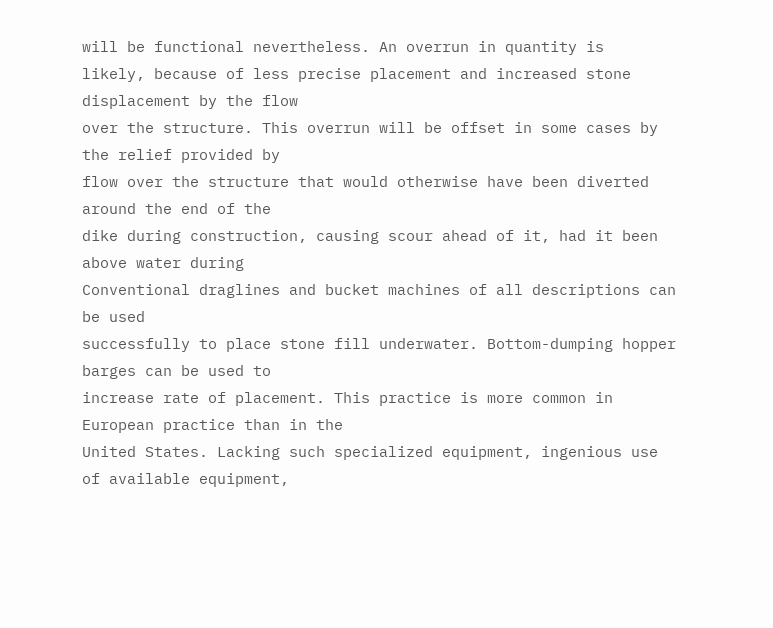will be functional nevertheless. An overrun in quantity is
likely, because of less precise placement and increased stone displacement by the flow
over the structure. This overrun will be offset in some cases by the relief provided by
flow over the structure that would otherwise have been diverted around the end of the
dike during construction, causing scour ahead of it, had it been above water during
Conventional draglines and bucket machines of all descriptions can be used
successfully to place stone fill underwater. Bottom-dumping hopper barges can be used to
increase rate of placement. This practice is more common in European practice than in the
United States. Lacking such specialized equipment, ingenious use of available equipment,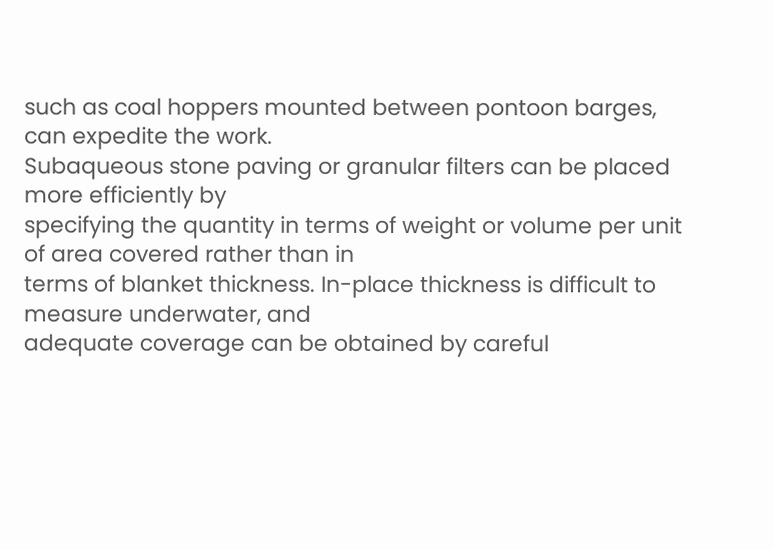such as coal hoppers mounted between pontoon barges, can expedite the work.
Subaqueous stone paving or granular filters can be placed more efficiently by
specifying the quantity in terms of weight or volume per unit of area covered rather than in
terms of blanket thickness. In-place thickness is difficult to measure underwater, and
adequate coverage can be obtained by careful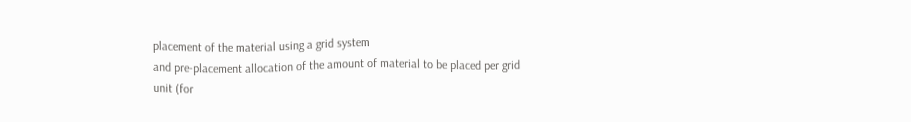placement of the material using a grid system
and pre-placement allocation of the amount of material to be placed per grid unit (for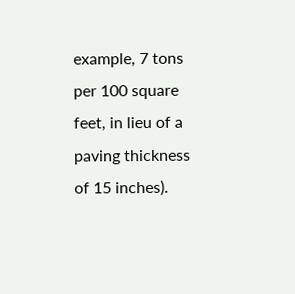example, 7 tons per 100 square feet, in lieu of a paving thickness of 15 inches).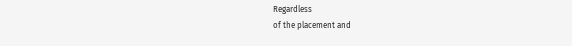Regardless
of the placement and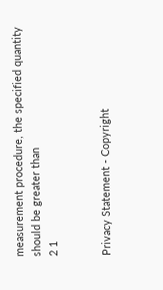measurement procedure, the specified quantity should be greater than
2 1


Privacy Statement - Copyright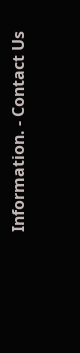Information. - Contact Us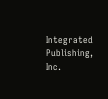Integrated Publishing, Inc.